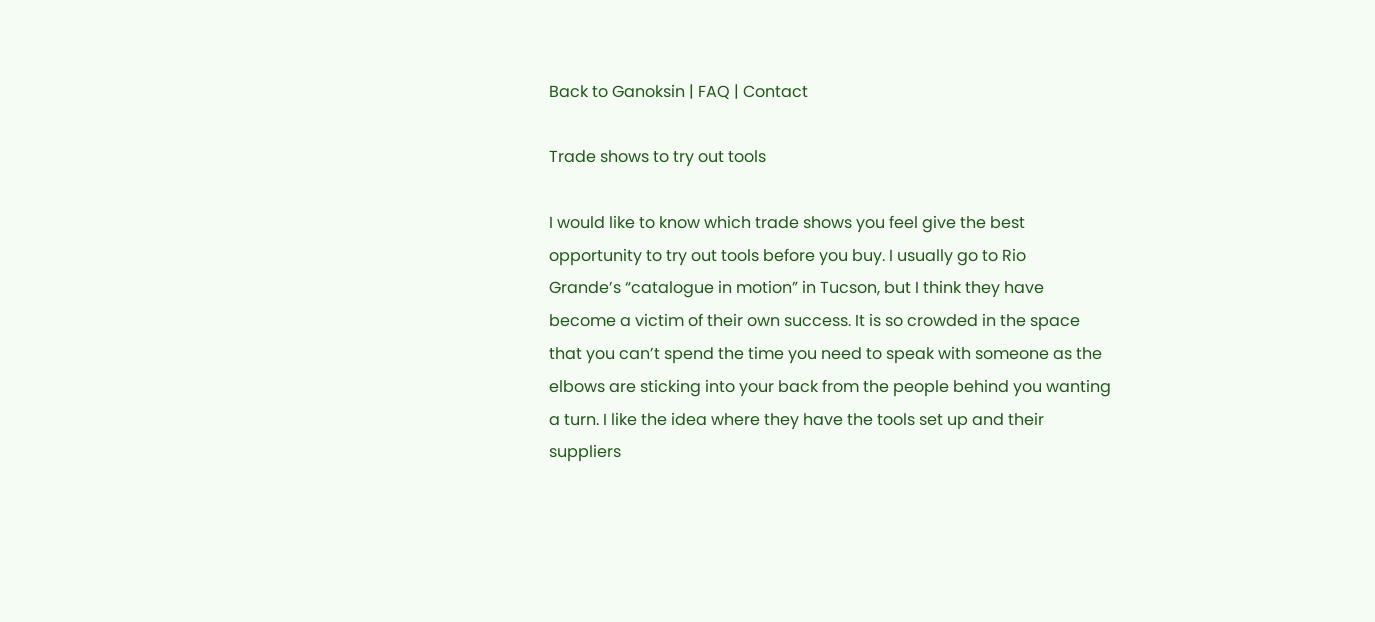Back to Ganoksin | FAQ | Contact

Trade shows to try out tools

I would like to know which trade shows you feel give the best
opportunity to try out tools before you buy. I usually go to Rio
Grande’s “catalogue in motion” in Tucson, but I think they have
become a victim of their own success. It is so crowded in the space
that you can’t spend the time you need to speak with someone as the
elbows are sticking into your back from the people behind you wanting
a turn. I like the idea where they have the tools set up and their
suppliers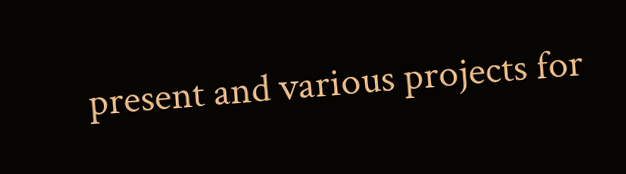present and various projects for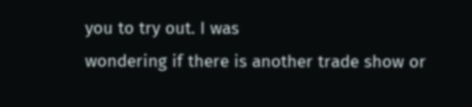you to try out. I was
wondering if there is another trade show or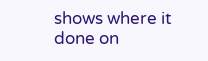shows where it done on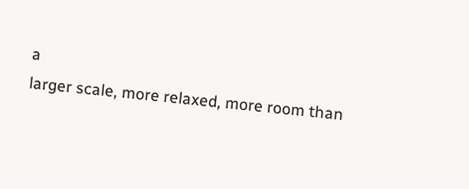a
larger scale, more relaxed, more room than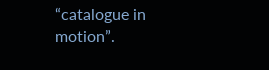“catalogue in motion”.